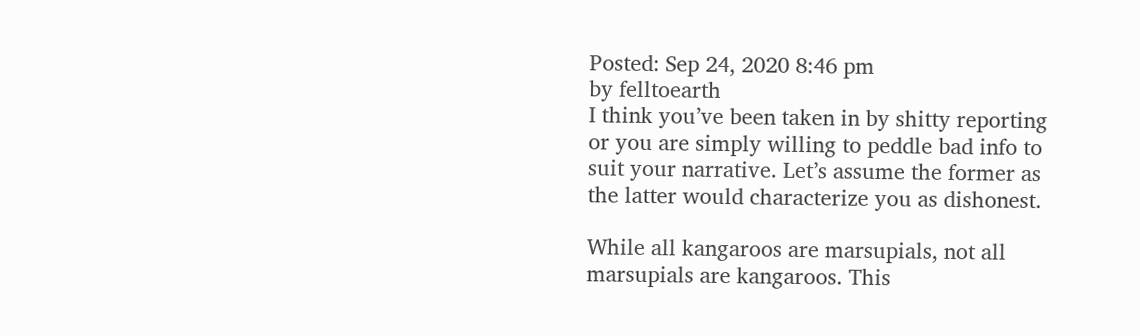Posted: Sep 24, 2020 8:46 pm
by felltoearth
I think you’ve been taken in by shitty reporting or you are simply willing to peddle bad info to suit your narrative. Let’s assume the former as the latter would characterize you as dishonest.

While all kangaroos are marsupials, not all marsupials are kangaroos. This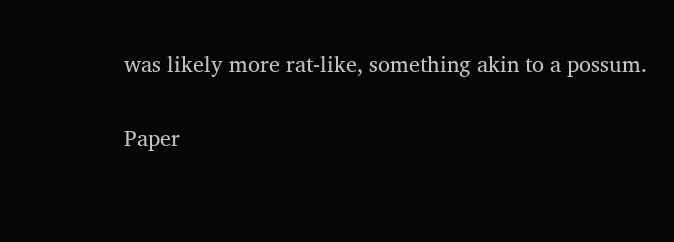was likely more rat-like, something akin to a possum.

Paper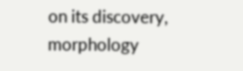on its discovery, morphology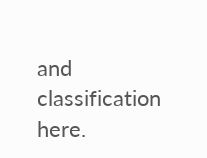and classification here.